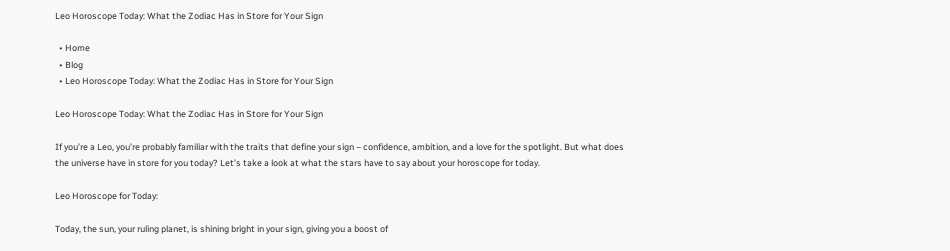Leo Horoscope Today: What the Zodiac Has in Store for Your Sign

  • Home
  • Blog
  • Leo Horoscope Today: What the Zodiac Has in Store for Your Sign

Leo Horoscope Today: What the Zodiac Has in Store for Your Sign

If you’re a Leo, you’re probably familiar with the traits that define your sign – confidence, ambition, and a love for the spotlight. But what does the universe have in store for you today? Let’s take a look at what the stars have to say about your horoscope for today.

Leo Horoscope for Today:

Today, the sun, your ruling planet, is shining bright in your sign, giving you a boost of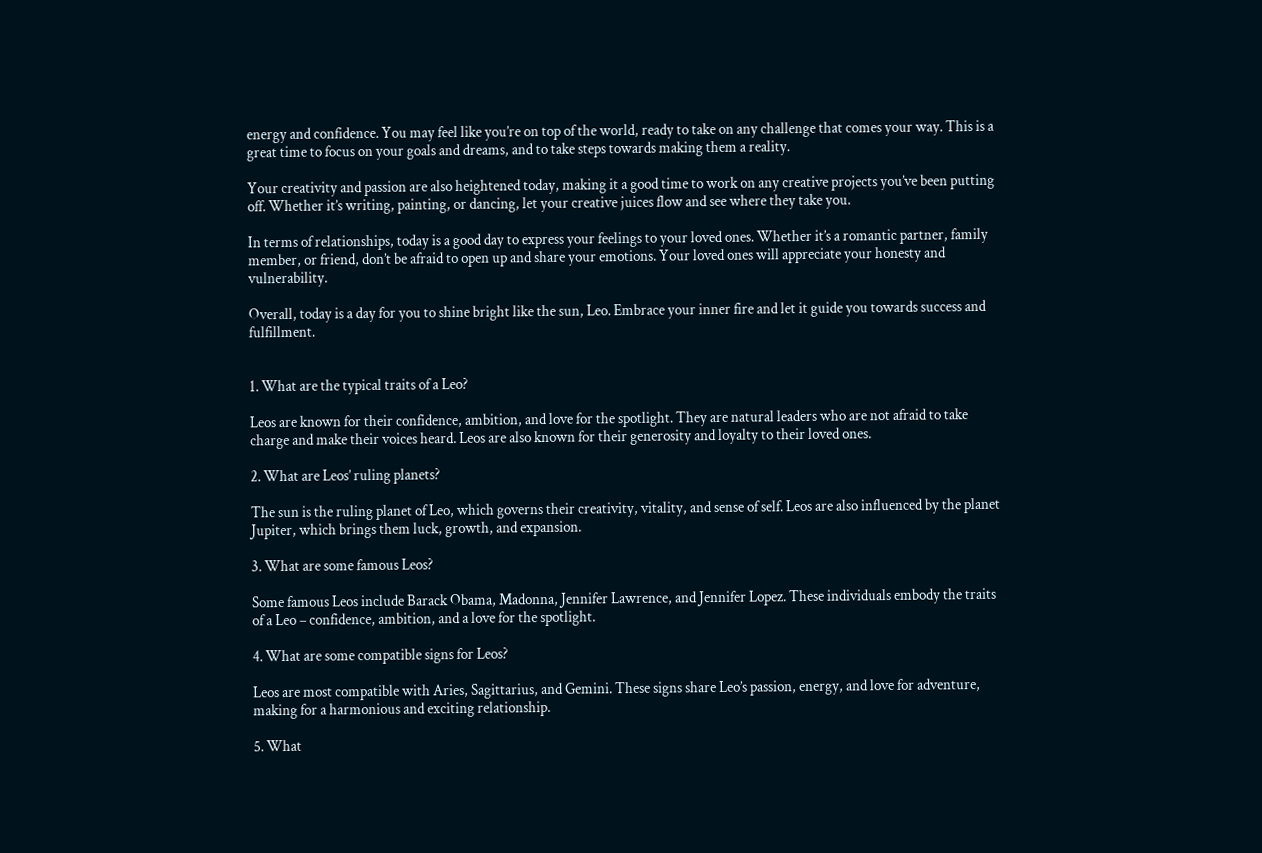energy and confidence. You may feel like you’re on top of the world, ready to take on any challenge that comes your way. This is a great time to focus on your goals and dreams, and to take steps towards making them a reality.

Your creativity and passion are also heightened today, making it a good time to work on any creative projects you’ve been putting off. Whether it’s writing, painting, or dancing, let your creative juices flow and see where they take you.

In terms of relationships, today is a good day to express your feelings to your loved ones. Whether it’s a romantic partner, family member, or friend, don’t be afraid to open up and share your emotions. Your loved ones will appreciate your honesty and vulnerability.

Overall, today is a day for you to shine bright like the sun, Leo. Embrace your inner fire and let it guide you towards success and fulfillment.


1. What are the typical traits of a Leo?

Leos are known for their confidence, ambition, and love for the spotlight. They are natural leaders who are not afraid to take charge and make their voices heard. Leos are also known for their generosity and loyalty to their loved ones.

2. What are Leos’ ruling planets?

The sun is the ruling planet of Leo, which governs their creativity, vitality, and sense of self. Leos are also influenced by the planet Jupiter, which brings them luck, growth, and expansion.

3. What are some famous Leos?

Some famous Leos include Barack Obama, Madonna, Jennifer Lawrence, and Jennifer Lopez. These individuals embody the traits of a Leo – confidence, ambition, and a love for the spotlight.

4. What are some compatible signs for Leos?

Leos are most compatible with Aries, Sagittarius, and Gemini. These signs share Leo’s passion, energy, and love for adventure, making for a harmonious and exciting relationship.

5. What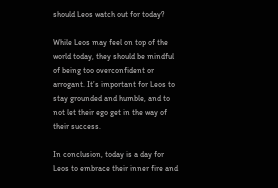should Leos watch out for today?

While Leos may feel on top of the world today, they should be mindful of being too overconfident or arrogant. It’s important for Leos to stay grounded and humble, and to not let their ego get in the way of their success.

In conclusion, today is a day for Leos to embrace their inner fire and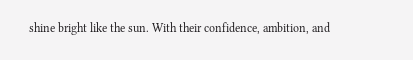shine bright like the sun. With their confidence, ambition, and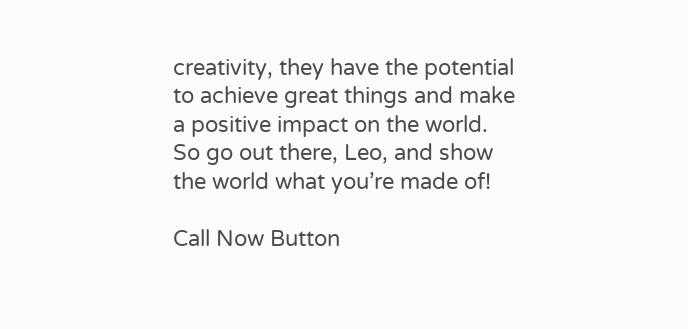creativity, they have the potential to achieve great things and make a positive impact on the world. So go out there, Leo, and show the world what you’re made of!

Call Now Button